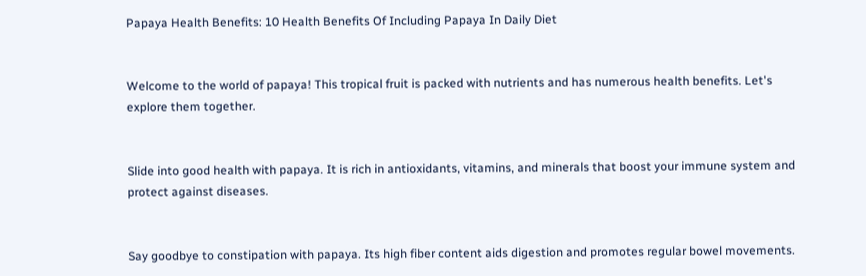Papaya Health Benefits: 10 Health Benefits Of Including Papaya In Daily Diet


Welcome to the world of papaya! This tropical fruit is packed with nutrients and has numerous health benefits. Let's explore them together.


Slide into good health with papaya. It is rich in antioxidants, vitamins, and minerals that boost your immune system and protect against diseases.


Say goodbye to constipation with papaya. Its high fiber content aids digestion and promotes regular bowel movements.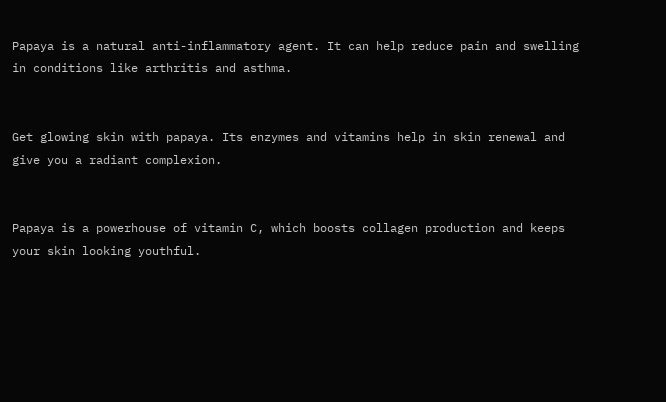Papaya is a natural anti-inflammatory agent. It can help reduce pain and swelling in conditions like arthritis and asthma.


Get glowing skin with papaya. Its enzymes and vitamins help in skin renewal and give you a radiant complexion.


Papaya is a powerhouse of vitamin C, which boosts collagen production and keeps your skin looking youthful.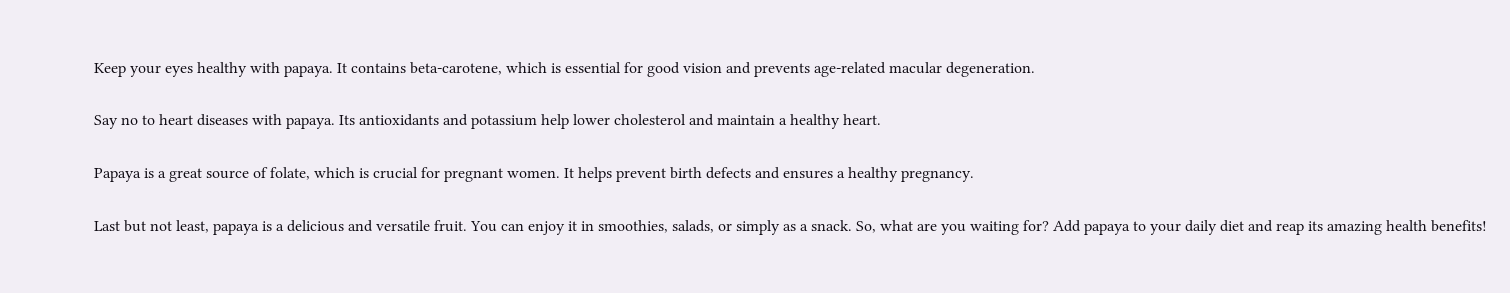Keep your eyes healthy with papaya. It contains beta-carotene, which is essential for good vision and prevents age-related macular degeneration.


Say no to heart diseases with papaya. Its antioxidants and potassium help lower cholesterol and maintain a healthy heart.


Papaya is a great source of folate, which is crucial for pregnant women. It helps prevent birth defects and ensures a healthy pregnancy.


Last but not least, papaya is a delicious and versatile fruit. You can enjoy it in smoothies, salads, or simply as a snack. So, what are you waiting for? Add papaya to your daily diet and reap its amazing health benefits!